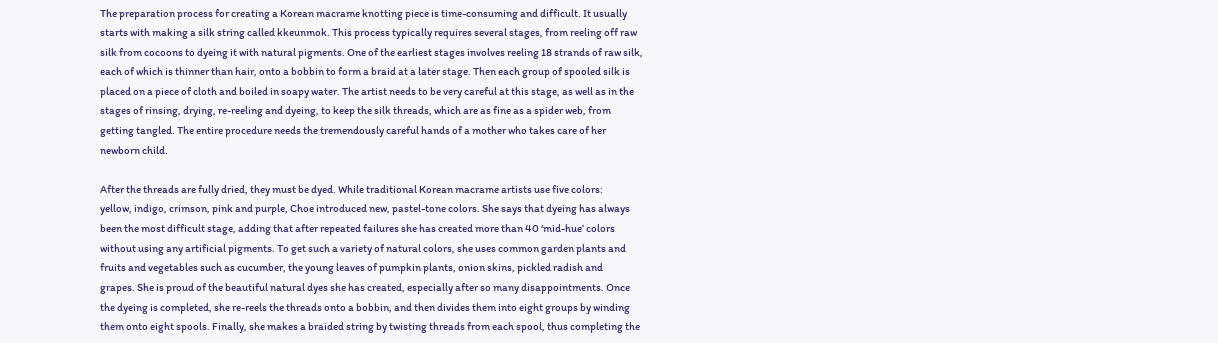The preparation process for creating a Korean macrame knotting piece is time-consuming and difficult. It usually
starts with making a silk string called kkeunmok. This process typically requires several stages, from reeling off raw
silk from cocoons to dyeing it with natural pigments. One of the earliest stages involves reeling 18 strands of raw silk,
each of which is thinner than hair, onto a bobbin to form a braid at a later stage. Then each group of spooled silk is
placed on a piece of cloth and boiled in soapy water. The artist needs to be very careful at this stage, as well as in the
stages of rinsing, drying, re-reeling and dyeing, to keep the silk threads, which are as fine as a spider web, from
getting tangled. The entire procedure needs the tremendously careful hands of a mother who takes care of her
newborn child.

After the threads are fully dried, they must be dyed. While traditional Korean macrame artists use five colors:
yellow, indigo, crimson, pink and purple, Choe introduced new, pastel-tone colors. She says that dyeing has always
been the most difficult stage, adding that after repeated failures she has created more than 40 ‘mid-hue’ colors
without using any artificial pigments. To get such a variety of natural colors, she uses common garden plants and
fruits and vegetables such as cucumber, the young leaves of pumpkin plants, onion skins, pickled radish and
grapes. She is proud of the beautiful natural dyes she has created, especially after so many disappointments. Once
the dyeing is completed, she re-reels the threads onto a bobbin, and then divides them into eight groups by winding
them onto eight spools. Finally, she makes a braided string by twisting threads from each spool, thus completing the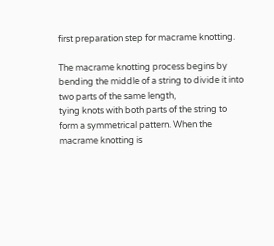first preparation step for macrame knotting.

The macrame knotting process begins by bending the middle of a string to divide it into two parts of the same length,
tying knots with both parts of the string to form a symmetrical pattern. When the macrame knotting is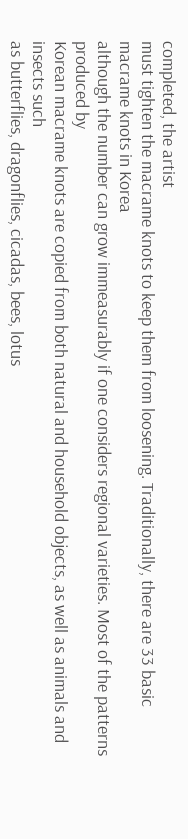completed, the artist
must tighten the macrame knots to keep them from loosening. Traditionally, there are 33 basic macrame knots in Korea
although the number can grow immeasurably if one considers regional varieties. Most of the patterns produced by
Korean macrame knots are copied from both natural and household objects, as well as animals and insects such
as butterflies, dragonflies, cicadas, bees, lotus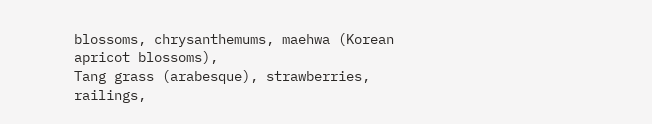blossoms, chrysanthemums, maehwa (Korean apricot blossoms),
Tang grass (arabesque), strawberries, railings,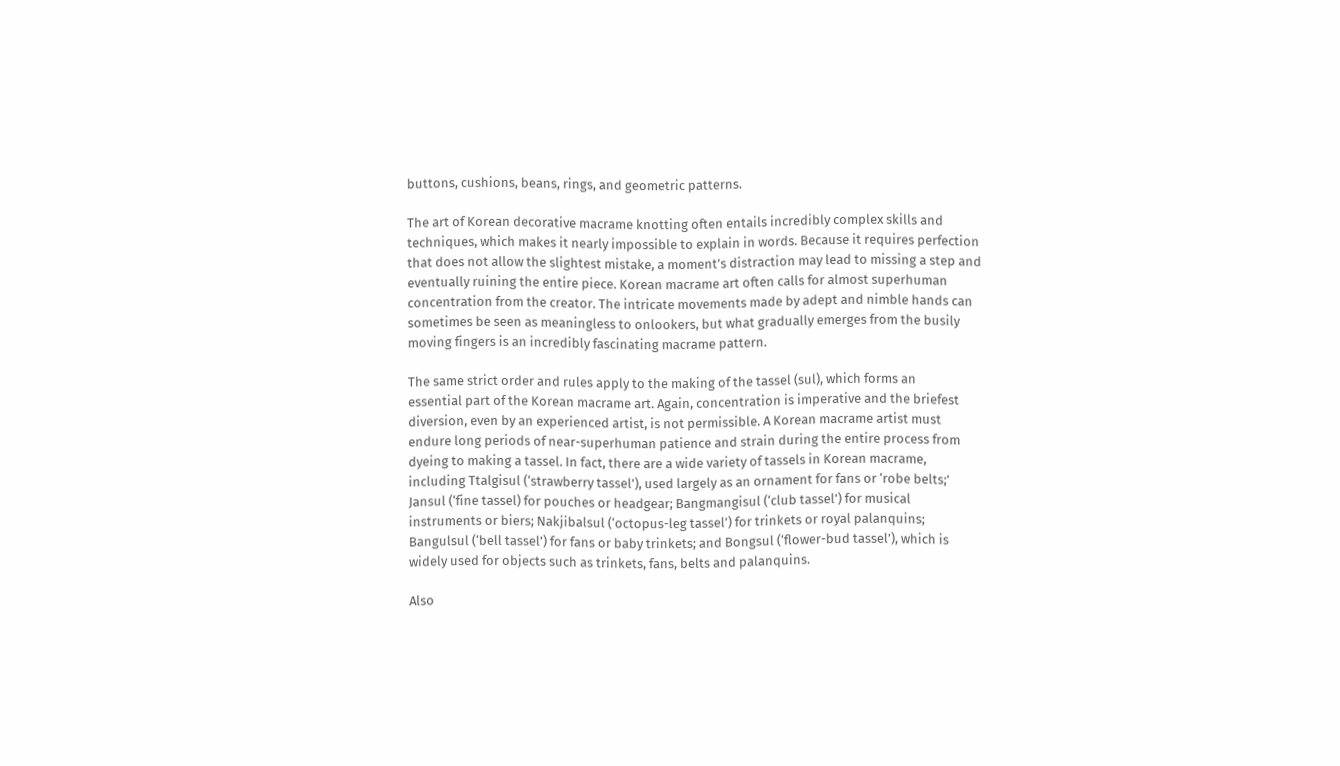buttons, cushions, beans, rings, and geometric patterns.

The art of Korean decorative macrame knotting often entails incredibly complex skills and
techniques, which makes it nearly impossible to explain in words. Because it requires perfection
that does not allow the slightest mistake, a moment’s distraction may lead to missing a step and
eventually ruining the entire piece. Korean macrame art often calls for almost superhuman
concentration from the creator. The intricate movements made by adept and nimble hands can
sometimes be seen as meaningless to onlookers, but what gradually emerges from the busily
moving fingers is an incredibly fascinating macrame pattern.

The same strict order and rules apply to the making of the tassel (sul), which forms an
essential part of the Korean macrame art. Again, concentration is imperative and the briefest
diversion, even by an experienced artist, is not permissible. A Korean macrame artist must
endure long periods of near-superhuman patience and strain during the entire process from
dyeing to making a tassel. In fact, there are a wide variety of tassels in Korean macrame,
including Ttalgisul (‘strawberry tassel’), used largely as an ornament for fans or ‘robe belts;’
Jansul (‘fine tassel) for pouches or headgear; Bangmangisul (‘club tassel’) for musical
instruments or biers; Nakjibalsul (‘octopus-leg tassel’) for trinkets or royal palanquins;
Bangulsul (‘bell tassel’) for fans or baby trinkets; and Bongsul (‘flower-bud tassel’), which is
widely used for objects such as trinkets, fans, belts and palanquins.

Also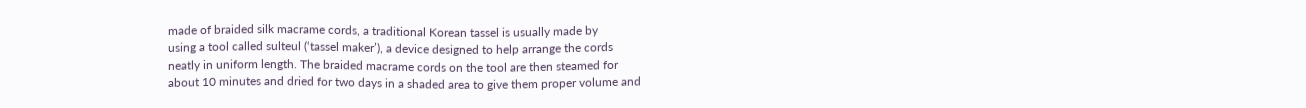made of braided silk macrame cords, a traditional Korean tassel is usually made by
using a tool called sulteul (‘tassel maker’), a device designed to help arrange the cords
neatly in uniform length. The braided macrame cords on the tool are then steamed for
about 10 minutes and dried for two days in a shaded area to give them proper volume and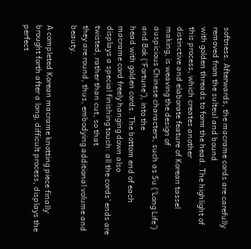softness. Afterwards, the macrame cords are carefully removed from the sulteul and bound
with golden threads to form the head. The highlight of this process, which creates another
distinctive and elaborate feature of Korean tassel making, is weaving the design of
auspicious Chinese characters, such as Su (‘Long Life’) and Bok (‘Fortune’), into the
head with golden cords. The bottom end of each macrame cord freely hanging down also
displays a special finishing touch: all the cords’ ends are twisted, rather than cut, so that
they are round, thus, embodying additional volume and beauty.

A completed Korean macrame knotting piece finally brought forth after a long, difficult process, displays the perfect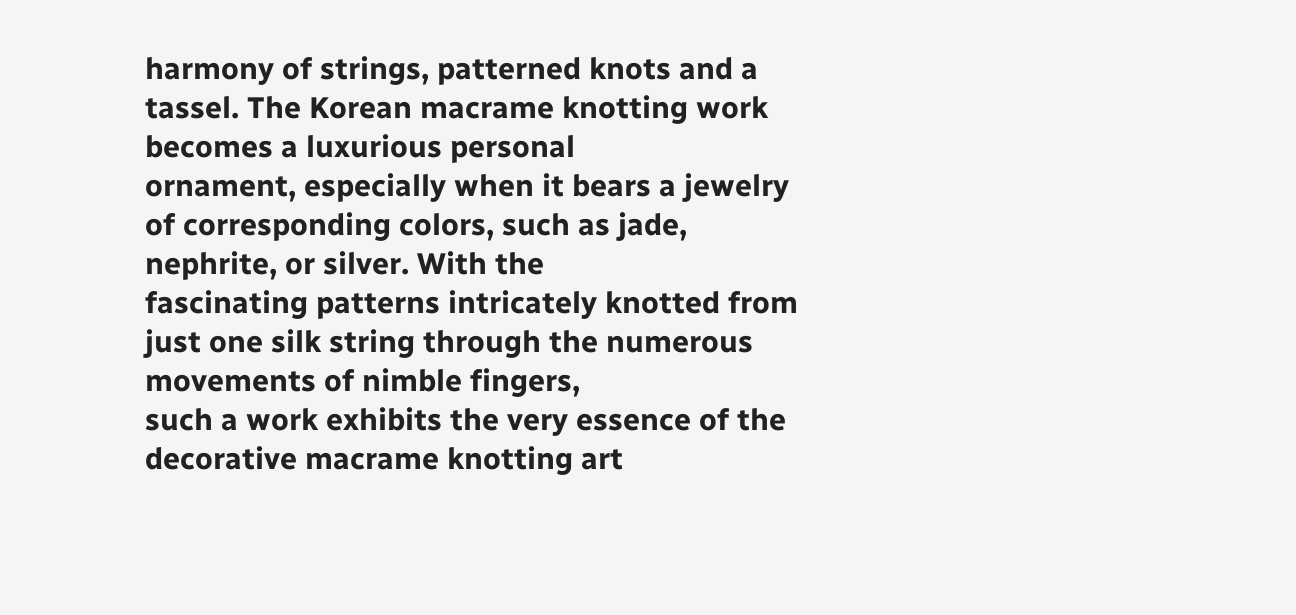harmony of strings, patterned knots and a tassel. The Korean macrame knotting work becomes a luxurious personal
ornament, especially when it bears a jewelry of corresponding colors, such as jade, nephrite, or silver. With the
fascinating patterns intricately knotted from just one silk string through the numerous movements of nimble fingers,
such a work exhibits the very essence of the decorative macrame knotting art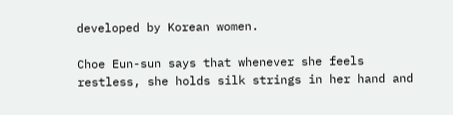developed by Korean women.

Choe Eun-sun says that whenever she feels restless, she holds silk strings in her hand and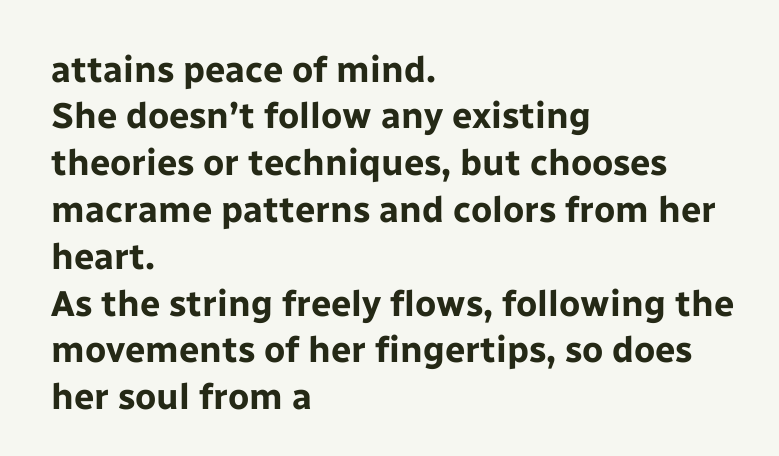attains peace of mind.
She doesn’t follow any existing theories or techniques, but chooses macrame patterns and colors from her heart.
As the string freely flows, following the movements of her fingertips, so does her soul from a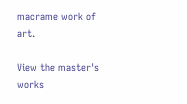macrame work of art.

View the master's works